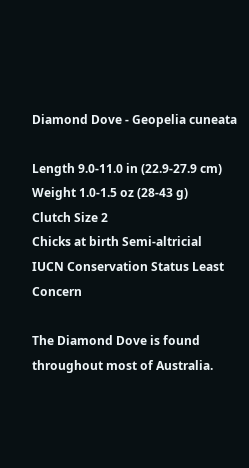Diamond Dove - Geopelia cuneata

Length 9.0-11.0 in (22.9-27.9 cm)
Weight 1.0-1.5 oz (28-43 g)
Clutch Size 2
Chicks at birth Semi-altricial
IUCN Conservation Status Least Concern

The Diamond Dove is found throughout most of Australia.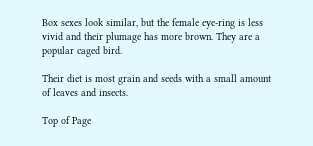Box sexes look similar, but the female eye-ring is less vivid and their plumage has more brown. They are a popular caged bird.

Their diet is most grain and seeds with a small amount of leaves and insects.

Top of Page